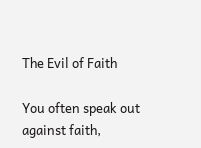The Evil of Faith

You often speak out against faith,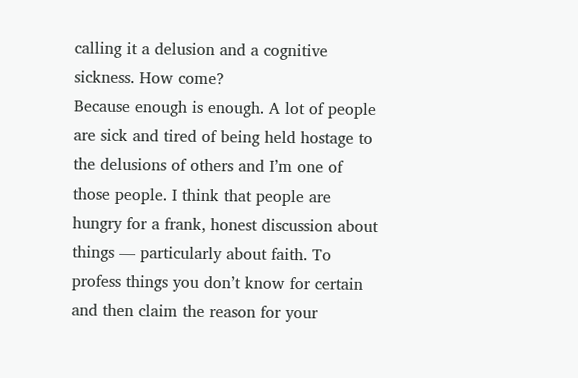calling it a delusion and a cognitive sickness. How come?
Because enough is enough. A lot of people are sick and tired of being held hostage to the delusions of others and I’m one of those people. I think that people are hungry for a frank, honest discussion about things — particularly about faith. To profess things you don’t know for certain and then claim the reason for your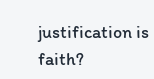justification is faith?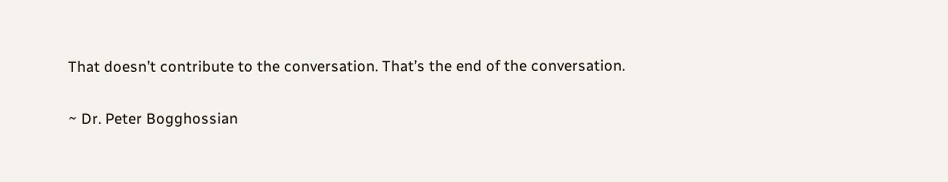That doesn’t contribute to the conversation. That’s the end of the conversation.

~ Dr. Peter Bogghossian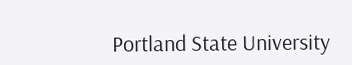Portland State University